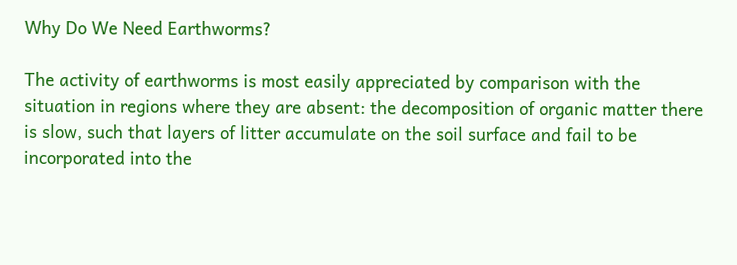Why Do We Need Earthworms?

The activity of earthworms is most easily appreciated by comparison with the situation in regions where they are absent: the decomposition of organic matter there is slow, such that layers of litter accumulate on the soil surface and fail to be incorporated into the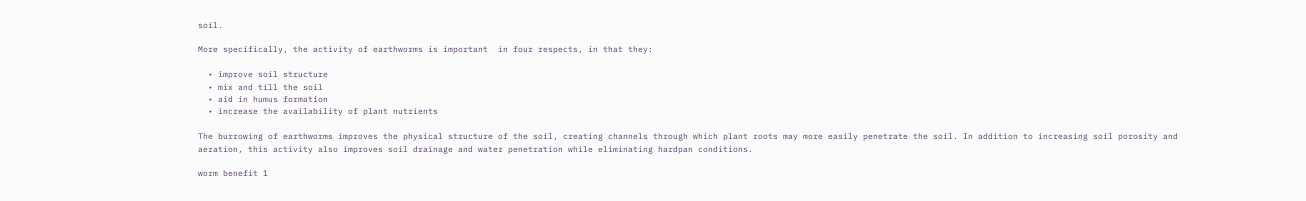soil.

More specifically, the activity of earthworms is important  in four respects, in that they:

  • improve soil structure
  • mix and till the soil
  • aid in humus formation
  • increase the availability of plant nutrients

The burrowing of earthworms improves the physical structure of the soil, creating channels through which plant roots may more easily penetrate the soil. In addition to increasing soil porosity and aeration, this activity also improves soil drainage and water penetration while eliminating hardpan conditions.

worm benefit 1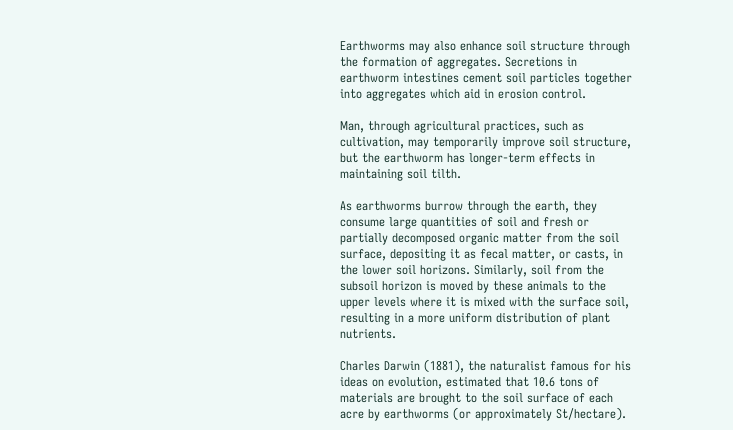Earthworms may also enhance soil structure through the formation of aggregates. Secretions in earthworm intestines cement soil particles together into aggregates which aid in erosion control.

Man, through agricultural practices, such as cultivation, may temporarily improve soil structure, but the earthworm has longer-term effects in maintaining soil tilth.

As earthworms burrow through the earth, they consume large quantities of soil and fresh or partially decomposed organic matter from the soil surface, depositing it as fecal matter, or casts, in the lower soil horizons. Similarly, soil from the subsoil horizon is moved by these animals to the upper levels where it is mixed with the surface soil, resulting in a more uniform distribution of plant nutrients.

Charles Darwin (1881), the naturalist famous for his ideas on evolution, estimated that 10.6 tons of materials are brought to the soil surface of each acre by earthworms (or approximately St/hectare).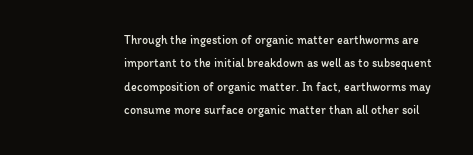Through the ingestion of organic matter earthworms are important to the initial breakdown as well as to subsequent decomposition of organic matter. In fact, earthworms may consume more surface organic matter than all other soil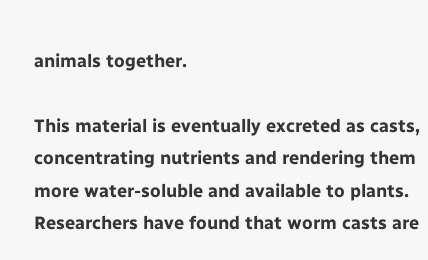animals together.

This material is eventually excreted as casts, concentrating nutrients and rendering them more water-soluble and available to plants.
Researchers have found that worm casts are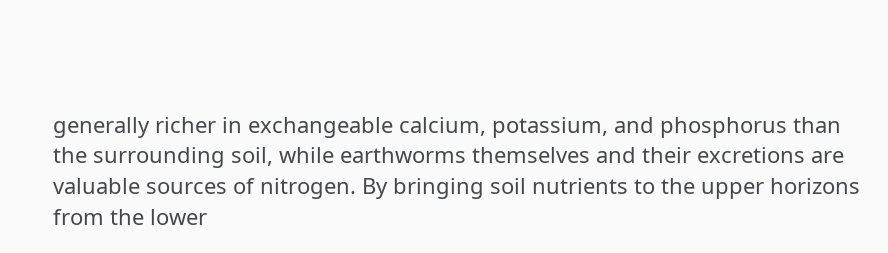generally richer in exchangeable calcium, potassium, and phosphorus than the surrounding soil, while earthworms themselves and their excretions are valuable sources of nitrogen. By bringing soil nutrients to the upper horizons from the lower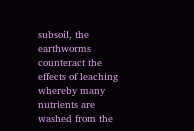subsoil, the earthworms counteract the effects of leaching whereby many nutrients are washed from the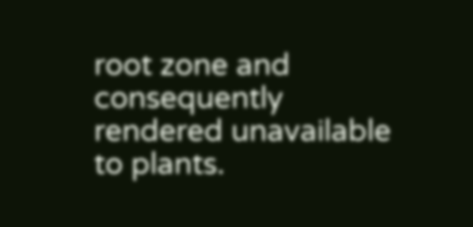root zone and consequently rendered unavailable to plants.